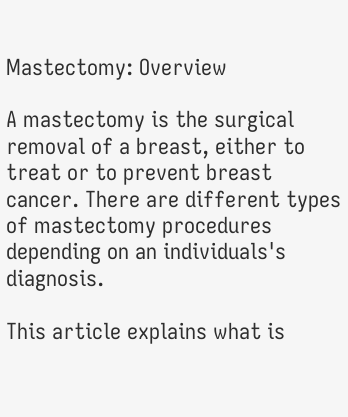Mastectomy: Overview

A mastectomy is the surgical removal of a breast, either to treat or to prevent breast cancer. There are different types of mastectomy procedures depending on an individuals's diagnosis.

This article explains what is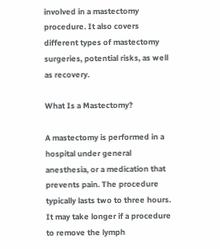involved in a mastectomy procedure. It also covers different types of mastectomy surgeries, potential risks, as well as recovery.

What Is a Mastectomy?

A mastectomy is performed in a hospital under general anesthesia, or a medication that prevents pain. The procedure typically lasts two to three hours. It may take longer if a procedure to remove the lymph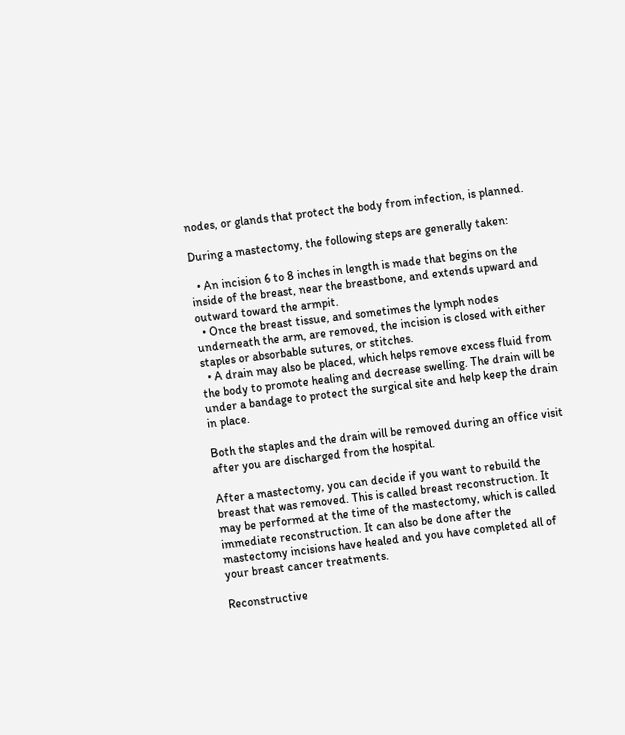nodes, or glands that protect the body from infection, is planned.

During a mastectomy, the following steps are generally taken:

  • An incision 6 to 8 inches in length is made that begins on the inside of the breast, near the breastbone, and extends upward and outward toward the armpit.
  • Once the breast tissue, and sometimes the lymph nodes underneath the arm, are removed, the incision is closed with either staples or absorbable sutures, or stitches.
  • A drain may also be placed, which helps remove excess fluid from the body to promote healing and decrease swelling. The drain will be under a bandage to protect the surgical site and help keep the drain in place.

Both the staples and the drain will be removed during an office visit after you are discharged from the hospital.

After a mastectomy, you can decide if you want to rebuild the breast that was removed. This is called breast reconstruction. It may be performed at the time of the mastectomy, which is called immediate reconstruction. It can also be done after the mastectomy incisions have healed and you have completed all of your breast cancer treatments.

Reconstructive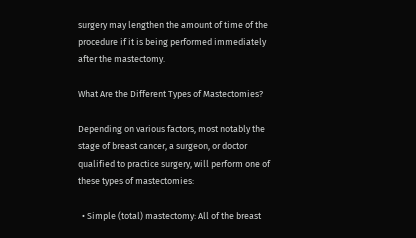surgery may lengthen the amount of time of the procedure if it is being performed immediately after the mastectomy.

What Are the Different Types of Mastectomies?

Depending on various factors, most notably the stage of breast cancer, a surgeon, or doctor qualified to practice surgery, will perform one of these types of mastectomies:

  • Simple (total) mastectomy: All of the breast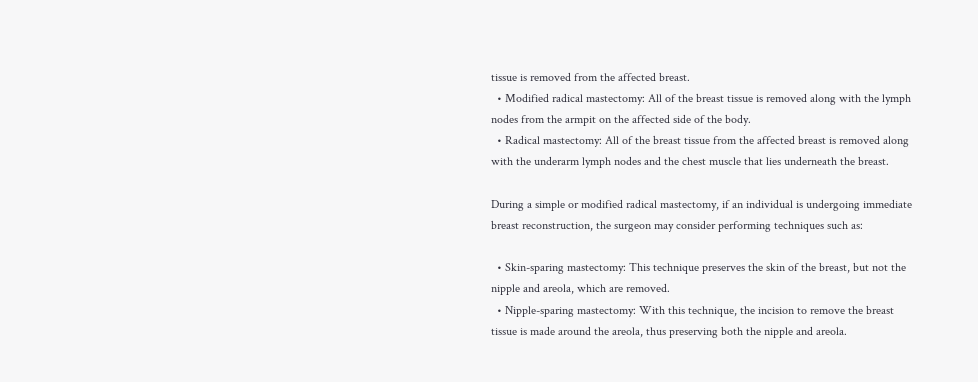tissue is removed from the affected breast.
  • Modified radical mastectomy: All of the breast tissue is removed along with the lymph nodes from the armpit on the affected side of the body.
  • Radical mastectomy: All of the breast tissue from the affected breast is removed along with the underarm lymph nodes and the chest muscle that lies underneath the breast.

During a simple or modified radical mastectomy, if an individual is undergoing immediate breast reconstruction, the surgeon may consider performing techniques such as:

  • Skin-sparing mastectomy: This technique preserves the skin of the breast, but not the nipple and areola, which are removed.
  • Nipple-sparing mastectomy: With this technique, the incision to remove the breast tissue is made around the areola, thus preserving both the nipple and areola.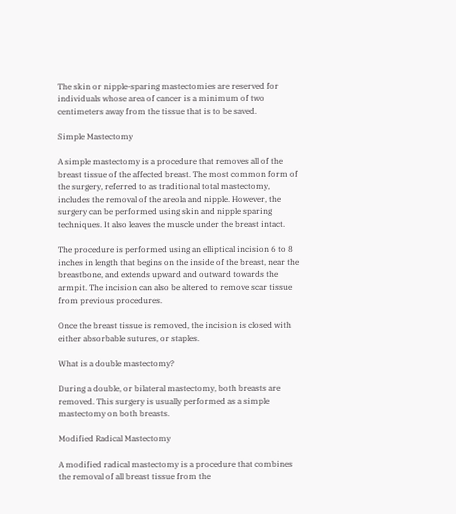The skin or nipple-sparing mastectomies are reserved for individuals whose area of cancer is a minimum of two centimeters away from the tissue that is to be saved.

Simple Mastectomy

A simple mastectomy is a procedure that removes all of the breast tissue of the affected breast. The most common form of the surgery, referred to as traditional total mastectomy, includes the removal of the areola and nipple. However, the surgery can be performed using skin and nipple sparing techniques. It also leaves the muscle under the breast intact.

The procedure is performed using an elliptical incision 6 to 8 inches in length that begins on the inside of the breast, near the breastbone, and extends upward and outward towards the armpit. The incision can also be altered to remove scar tissue from previous procedures.

Once the breast tissue is removed, the incision is closed with either absorbable sutures, or staples.

What is a double mastectomy?

During a double, or bilateral mastectomy, both breasts are removed. This surgery is usually performed as a simple mastectomy on both breasts.

Modified Radical Mastectomy

A modified radical mastectomy is a procedure that combines the removal of all breast tissue from the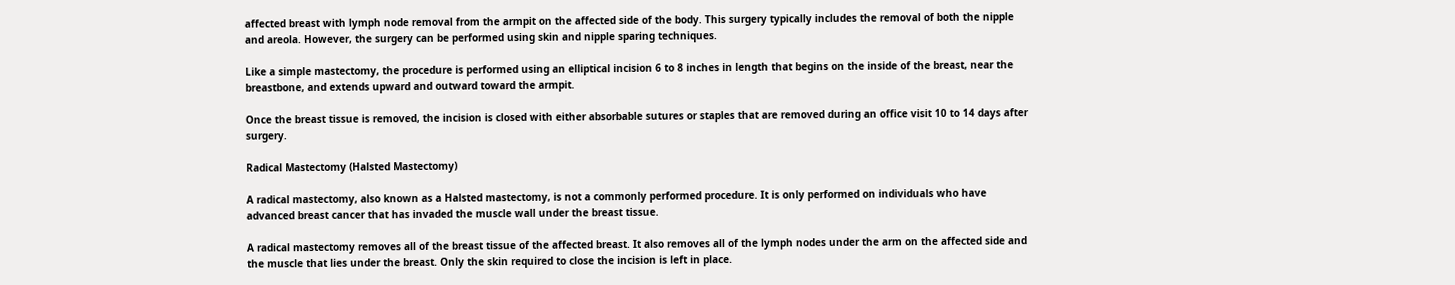affected breast with lymph node removal from the armpit on the affected side of the body. This surgery typically includes the removal of both the nipple and areola. However, the surgery can be performed using skin and nipple sparing techniques.

Like a simple mastectomy, the procedure is performed using an elliptical incision 6 to 8 inches in length that begins on the inside of the breast, near the breastbone, and extends upward and outward toward the armpit.

Once the breast tissue is removed, the incision is closed with either absorbable sutures or staples that are removed during an office visit 10 to 14 days after surgery.

Radical Mastectomy (Halsted Mastectomy)

A radical mastectomy, also known as a Halsted mastectomy, is not a commonly performed procedure. It is only performed on individuals who have advanced breast cancer that has invaded the muscle wall under the breast tissue.

A radical mastectomy removes all of the breast tissue of the affected breast. It also removes all of the lymph nodes under the arm on the affected side and the muscle that lies under the breast. Only the skin required to close the incision is left in place.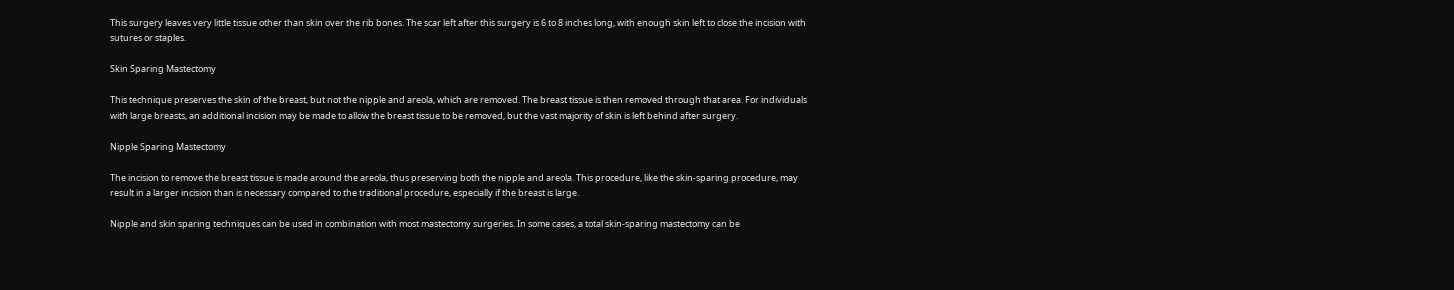This surgery leaves very little tissue other than skin over the rib bones. The scar left after this surgery is 6 to 8 inches long, with enough skin left to close the incision with sutures or staples.

Skin Sparing Mastectomy

This technique preserves the skin of the breast, but not the nipple and areola, which are removed. The breast tissue is then removed through that area. For individuals with large breasts, an additional incision may be made to allow the breast tissue to be removed, but the vast majority of skin is left behind after surgery.

Nipple Sparing Mastectomy

The incision to remove the breast tissue is made around the areola, thus preserving both the nipple and areola. This procedure, like the skin-sparing procedure, may result in a larger incision than is necessary compared to the traditional procedure, especially if the breast is large.

Nipple and skin sparing techniques can be used in combination with most mastectomy surgeries. In some cases, a total skin-sparing mastectomy can be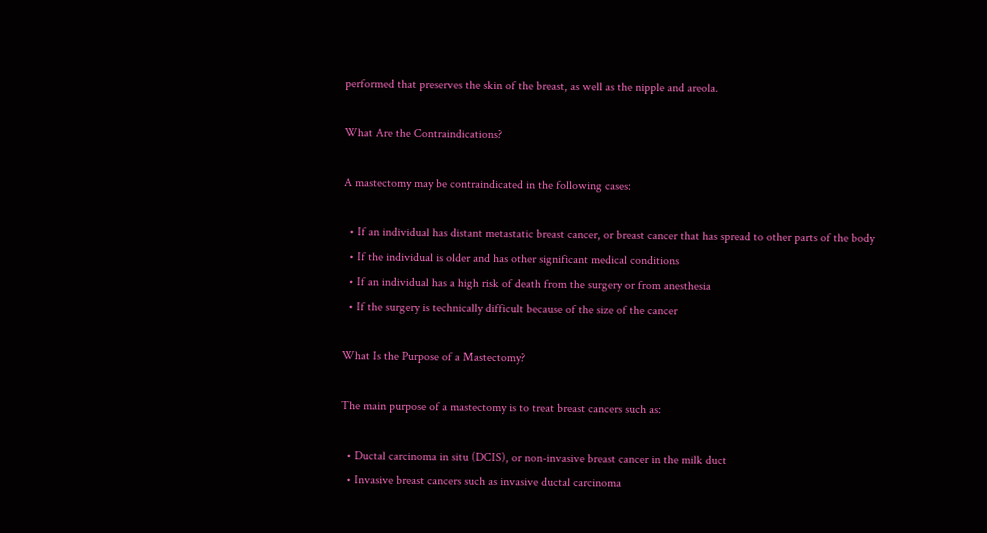performed that preserves the skin of the breast, as well as the nipple and areola.

What Are the Contraindications?

A mastectomy may be contraindicated in the following cases:

  • If an individual has distant metastatic breast cancer, or breast cancer that has spread to other parts of the body
  • If the individual is older and has other significant medical conditions
  • If an individual has a high risk of death from the surgery or from anesthesia
  • If the surgery is technically difficult because of the size of the cancer

What Is the Purpose of a Mastectomy?

The main purpose of a mastectomy is to treat breast cancers such as:

  • Ductal carcinoma in situ (DCIS), or non-invasive breast cancer in the milk duct
  • Invasive breast cancers such as invasive ductal carcinoma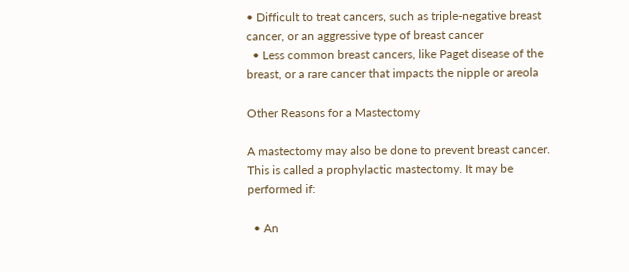• Difficult to treat cancers, such as triple-negative breast cancer, or an aggressive type of breast cancer
  • Less common breast cancers, like Paget disease of the breast, or a rare cancer that impacts the nipple or areola

Other Reasons for a Mastectomy

A mastectomy may also be done to prevent breast cancer. This is called a prophylactic mastectomy. It may be performed if:

  • An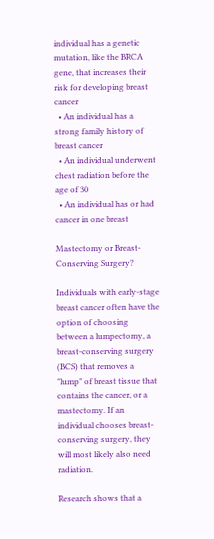individual has a genetic mutation, like the BRCA gene, that increases their risk for developing breast cancer
  • An individual has a strong family history of breast cancer
  • An individual underwent chest radiation before the age of 30
  • An individual has or had cancer in one breast

Mastectomy or Breast-Conserving Surgery?

Individuals with early-stage breast cancer often have the option of choosing between a lumpectomy, a breast-conserving surgery (BCS) that removes a "lump" of breast tissue that contains the cancer, or a mastectomy. If an individual chooses breast-conserving surgery, they will most likely also need radiation.

Research shows that a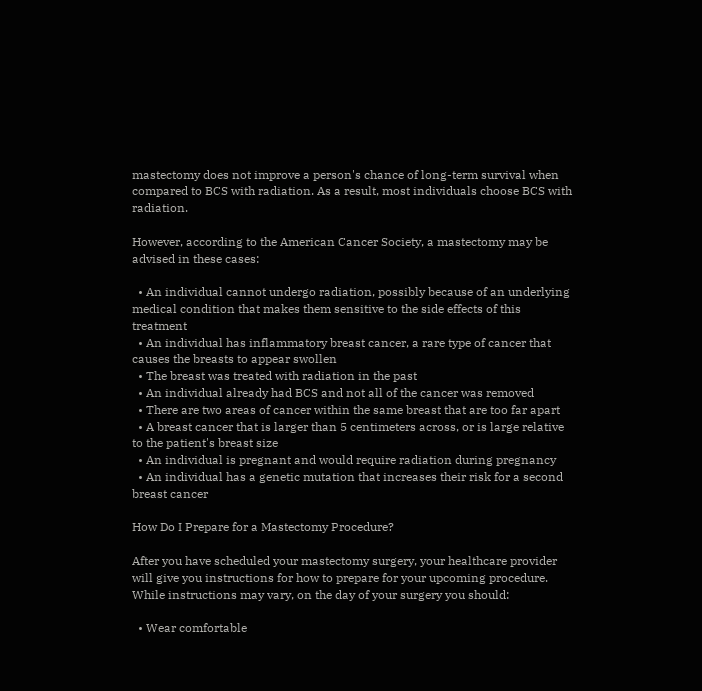mastectomy does not improve a person's chance of long-term survival when compared to BCS with radiation. As a result, most individuals choose BCS with radiation.

However, according to the American Cancer Society, a mastectomy may be advised in these cases:

  • An individual cannot undergo radiation, possibly because of an underlying medical condition that makes them sensitive to the side effects of this treatment
  • An individual has inflammatory breast cancer, a rare type of cancer that causes the breasts to appear swollen
  • The breast was treated with radiation in the past
  • An individual already had BCS and not all of the cancer was removed
  • There are two areas of cancer within the same breast that are too far apart
  • A breast cancer that is larger than 5 centimeters across, or is large relative to the patient's breast size
  • An individual is pregnant and would require radiation during pregnancy
  • An individual has a genetic mutation that increases their risk for a second breast cancer

How Do I Prepare for a Mastectomy Procedure?

After you have scheduled your mastectomy surgery, your healthcare provider will give you instructions for how to prepare for your upcoming procedure. While instructions may vary, on the day of your surgery you should:

  • Wear comfortable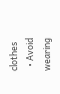clothes
  • Avoid wearing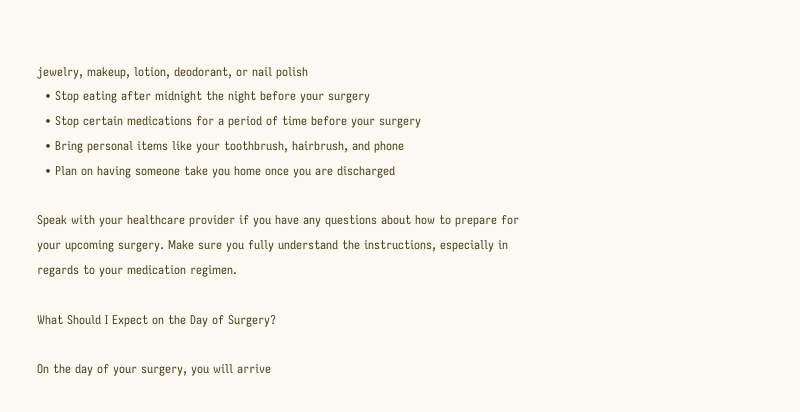jewelry, makeup, lotion, deodorant, or nail polish
  • Stop eating after midnight the night before your surgery
  • Stop certain medications for a period of time before your surgery
  • Bring personal items like your toothbrush, hairbrush, and phone
  • Plan on having someone take you home once you are discharged

Speak with your healthcare provider if you have any questions about how to prepare for your upcoming surgery. Make sure you fully understand the instructions, especially in regards to your medication regimen.

What Should I Expect on the Day of Surgery?

On the day of your surgery, you will arrive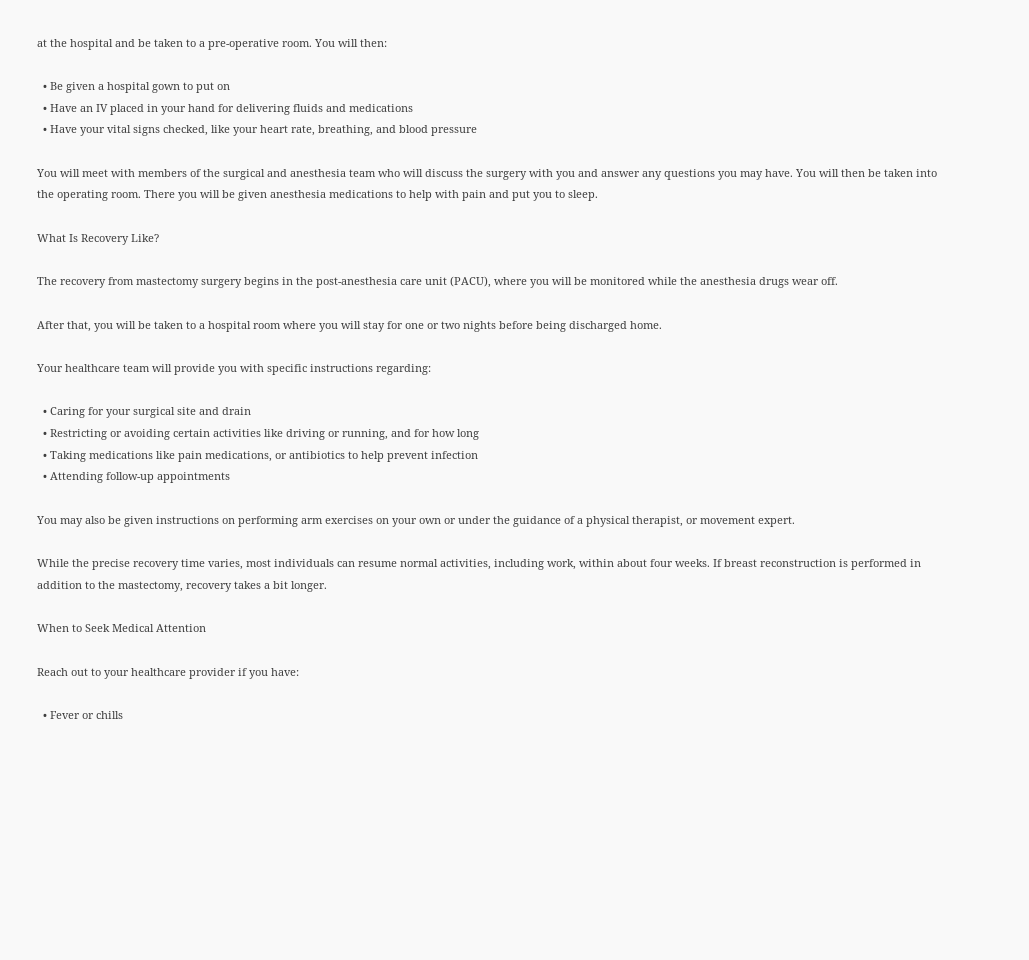at the hospital and be taken to a pre-operative room. You will then:

  • Be given a hospital gown to put on
  • Have an IV placed in your hand for delivering fluids and medications
  • Have your vital signs checked, like your heart rate, breathing, and blood pressure

You will meet with members of the surgical and anesthesia team who will discuss the surgery with you and answer any questions you may have. You will then be taken into the operating room. There you will be given anesthesia medications to help with pain and put you to sleep.

What Is Recovery Like?

The recovery from mastectomy surgery begins in the post-anesthesia care unit (PACU), where you will be monitored while the anesthesia drugs wear off.

After that, you will be taken to a hospital room where you will stay for one or two nights before being discharged home.

Your healthcare team will provide you with specific instructions regarding:

  • Caring for your surgical site and drain
  • Restricting or avoiding certain activities like driving or running, and for how long
  • Taking medications like pain medications, or antibiotics to help prevent infection
  • Attending follow-up appointments

You may also be given instructions on performing arm exercises on your own or under the guidance of a physical therapist, or movement expert.

While the precise recovery time varies, most individuals can resume normal activities, including work, within about four weeks. If breast reconstruction is performed in addition to the mastectomy, recovery takes a bit longer.

When to Seek Medical Attention

Reach out to your healthcare provider if you have:

  • Fever or chills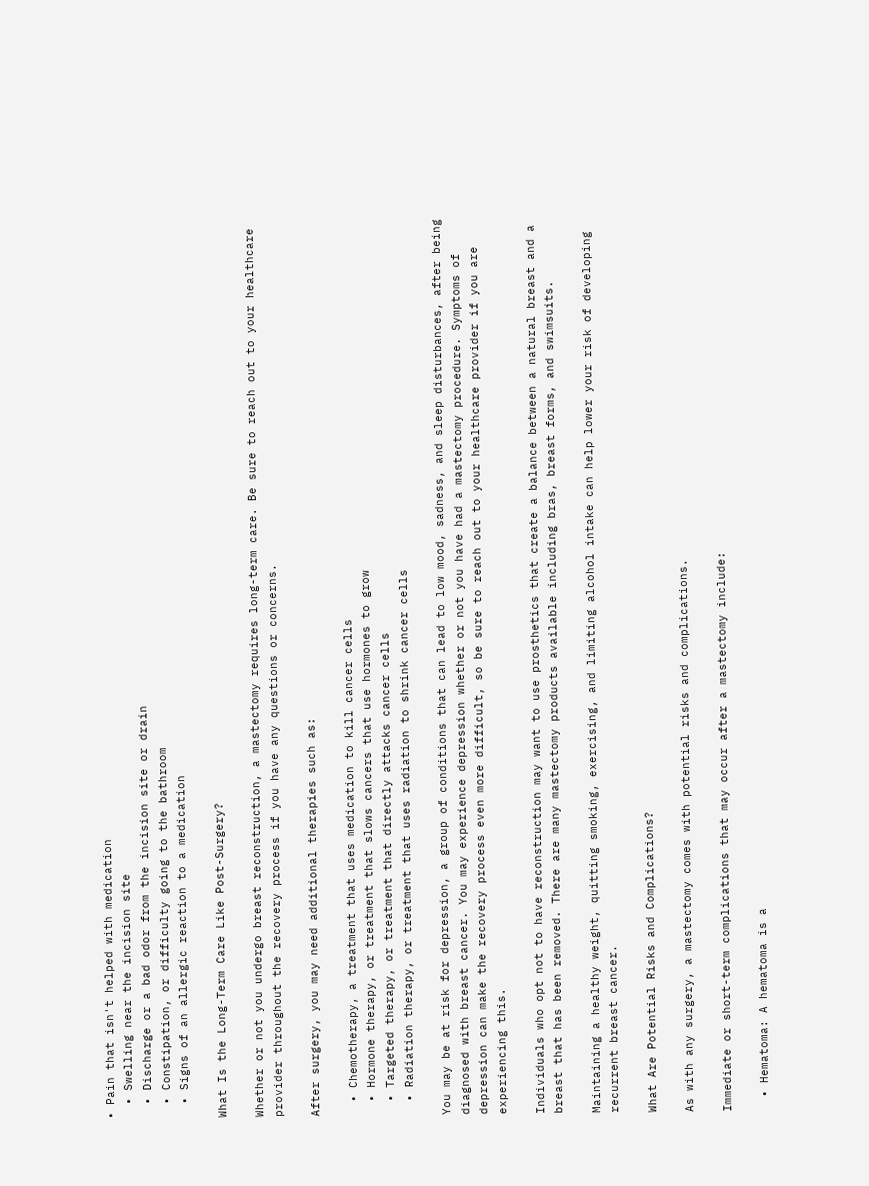• Pain that isn't helped with medication
  • Swelling near the incision site
  • Discharge or a bad odor from the incision site or drain
  • Constipation, or difficulty going to the bathroom
  • Signs of an allergic reaction to a medication

What Is the Long-Term Care Like Post-Surgery?

Whether or not you undergo breast reconstruction, a mastectomy requires long-term care. Be sure to reach out to your healthcare provider throughout the recovery process if you have any questions or concerns.

After surgery, you may need additional therapies such as:

  • Chemotherapy, a treatment that uses medication to kill cancer cells
  • Hormone therapy, or treatment that slows cancers that use hormones to grow
  • Targeted therapy, or treatment that directly attacks cancer cells
  • Radiation therapy, or treatment that uses radiation to shrink cancer cells

You may be at risk for depression, a group of conditions that can lead to low mood, sadness, and sleep disturbances, after being diagnosed with breast cancer. You may experience depression whether or not you have had a mastectomy procedure. Symptoms of depression can make the recovery process even more difficult, so be sure to reach out to your healthcare provider if you are experiencing this.

Individuals who opt not to have reconstruction may want to use prosthetics that create a balance between a natural breast and a breast that has been removed. There are many mastectomy products available including bras, breast forms, and swimsuits.

Maintaining a healthy weight, quitting smoking, exercising, and limiting alcohol intake can help lower your risk of developing recurrent breast cancer.

What Are Potential Risks and Complications?

As with any surgery, a mastectomy comes with potential risks and complications.

Immediate or short-term complications that may occur after a mastectomy include:

  • Hematoma: A hematoma is a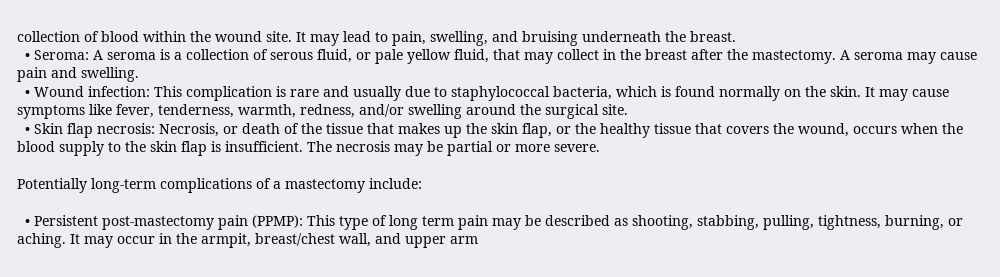collection of blood within the wound site. It may lead to pain, swelling, and bruising underneath the breast.
  • Seroma: A seroma is a collection of serous fluid, or pale yellow fluid, that may collect in the breast after the mastectomy. A seroma may cause pain and swelling.
  • Wound infection: This complication is rare and usually due to staphylococcal bacteria, which is found normally on the skin. It may cause symptoms like fever, tenderness, warmth, redness, and/or swelling around the surgical site.
  • Skin flap necrosis: Necrosis, or death of the tissue that makes up the skin flap, or the healthy tissue that covers the wound, occurs when the blood supply to the skin flap is insufficient. The necrosis may be partial or more severe.

Potentially long-term complications of a mastectomy include:

  • Persistent post-mastectomy pain (PPMP): This type of long term pain may be described as shooting, stabbing, pulling, tightness, burning, or aching. It may occur in the armpit, breast/chest wall, and upper arm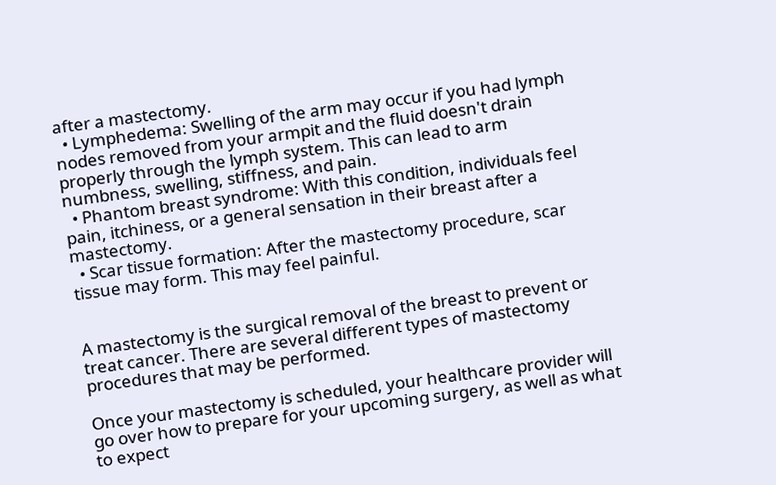after a mastectomy.
  • Lymphedema: Swelling of the arm may occur if you had lymph nodes removed from your armpit and the fluid doesn't drain properly through the lymph system. This can lead to arm numbness, swelling, stiffness, and pain.
  • Phantom breast syndrome: With this condition, individuals feel pain, itchiness, or a general sensation in their breast after a mastectomy.
  • Scar tissue formation: After the mastectomy procedure, scar tissue may form. This may feel painful.


A mastectomy is the surgical removal of the breast to prevent or treat cancer. There are several different types of mastectomy procedures that may be performed.

Once your mastectomy is scheduled, your healthcare provider will go over how to prepare for your upcoming surgery, as well as what to expect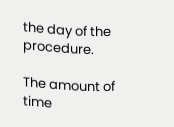the day of the procedure.

The amount of time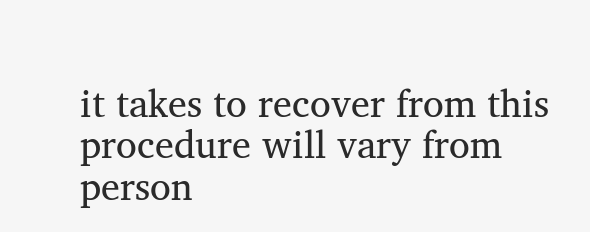it takes to recover from this procedure will vary from person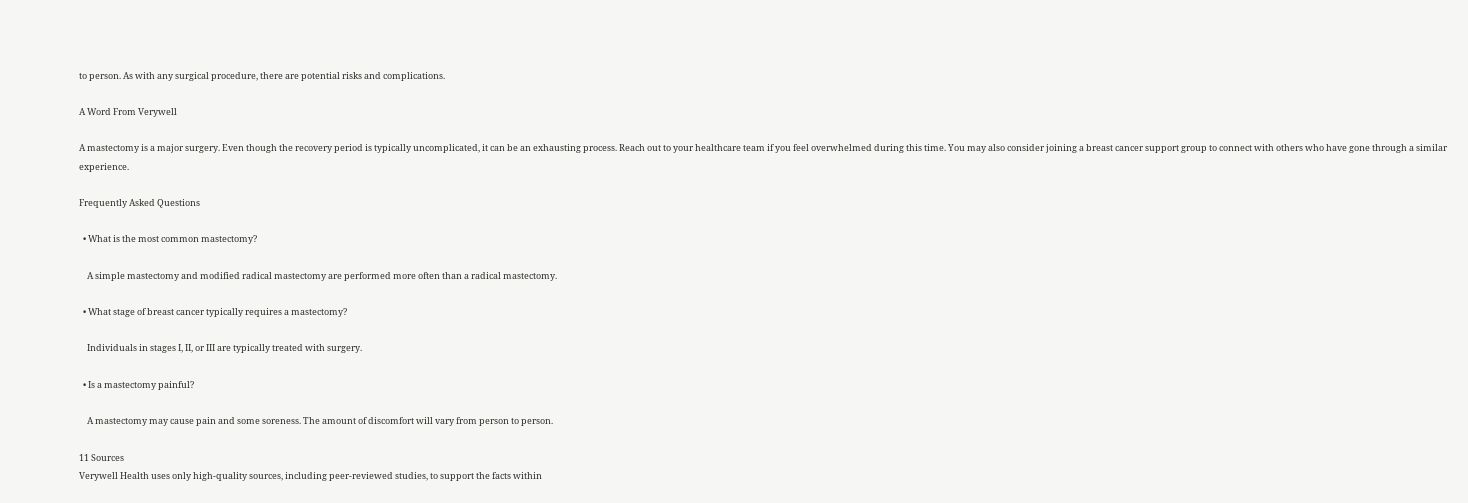to person. As with any surgical procedure, there are potential risks and complications.

A Word From Verywell

A mastectomy is a major surgery. Even though the recovery period is typically uncomplicated, it can be an exhausting process. Reach out to your healthcare team if you feel overwhelmed during this time. You may also consider joining a breast cancer support group to connect with others who have gone through a similar experience.

Frequently Asked Questions

  • What is the most common mastectomy?

    A simple mastectomy and modified radical mastectomy are performed more often than a radical mastectomy.

  • What stage of breast cancer typically requires a mastectomy?

    Individuals in stages I, II, or III are typically treated with surgery.

  • Is a mastectomy painful?

    A mastectomy may cause pain and some soreness. The amount of discomfort will vary from person to person.

11 Sources
Verywell Health uses only high-quality sources, including peer-reviewed studies, to support the facts within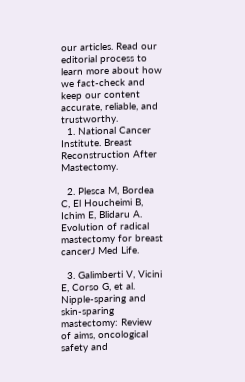our articles. Read our editorial process to learn more about how we fact-check and keep our content accurate, reliable, and trustworthy.
  1. National Cancer Institute. Breast Reconstruction After Mastectomy.

  2. Plesca M, Bordea C, El Houcheimi B, Ichim E, Blidaru A. Evolution of radical mastectomy for breast cancerJ Med Life.

  3. Galimberti V, Vicini E, Corso G, et al. Nipple-sparing and skin-sparing mastectomy: Review of aims, oncological safety and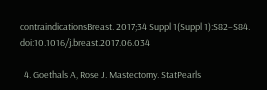contraindicationsBreast. 2017;34 Suppl 1(Suppl 1):S82–S84. doi:10.1016/j.breast.2017.06.034

  4. Goethals A, Rose J. Mastectomy. StatPearls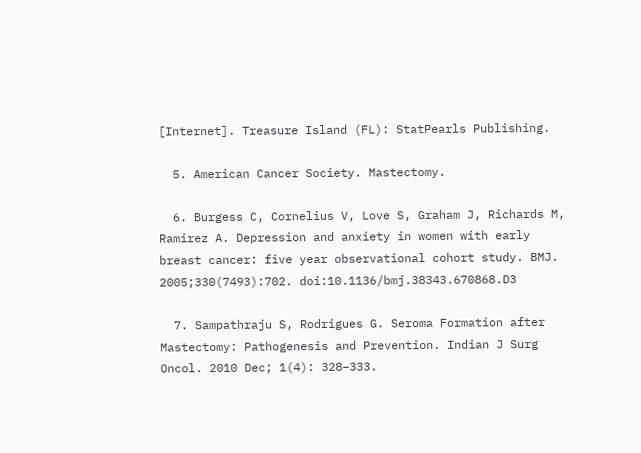[Internet]. Treasure Island (FL): StatPearls Publishing.

  5. American Cancer Society. Mastectomy.

  6. Burgess C, Cornelius V, Love S, Graham J, Richards M, Ramirez A. Depression and anxiety in women with early breast cancer: five year observational cohort study. BMJ. 2005;330(7493):702. doi:10.1136/bmj.38343.670868.D3

  7. Sampathraju S, Rodrigues G. Seroma Formation after Mastectomy: Pathogenesis and Prevention. Indian J Surg Oncol. 2010 Dec; 1(4): 328–333.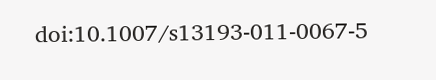doi:10.1007/s13193-011-0067-5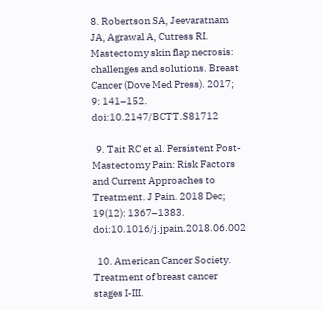8. Robertson SA, Jeevaratnam JA, Agrawal A, Cutress RI. Mastectomy skin flap necrosis: challenges and solutions. Breast Cancer (Dove Med Press). 2017; 9: 141–152. doi:10.2147/BCTT.S81712

  9. Tait RC et al. Persistent Post-Mastectomy Pain: Risk Factors and Current Approaches to Treatment. J Pain. 2018 Dec; 19(12): 1367–1383. doi:10.1016/j.jpain.2018.06.002

  10. American Cancer Society. Treatment of breast cancer stages I-III.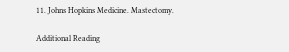11. Johns Hopkins Medicine. Mastectomy.

Additional Reading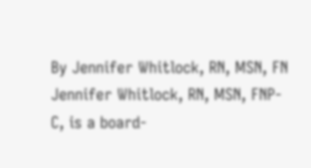By Jennifer Whitlock, RN, MSN, FN
Jennifer Whitlock, RN, MSN, FNP-C, is a board-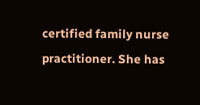certified family nurse practitioner. She has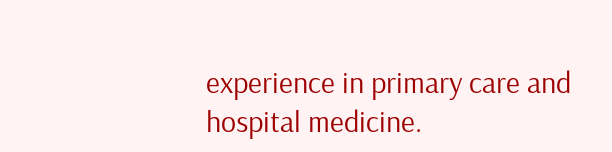experience in primary care and hospital medicine.